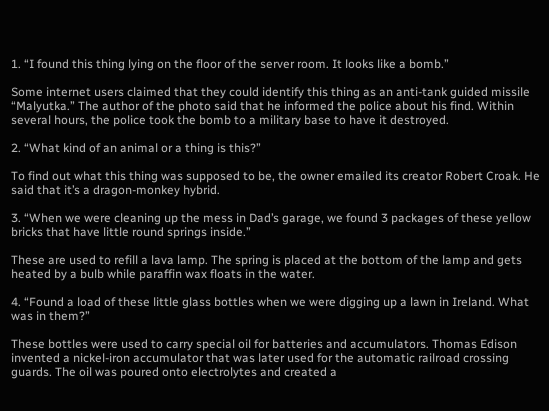1. “I found this thing lying on the floor of the server room. It looks like a bomb.”

Some internet users claimed that they could identify this thing as an anti-tank guided missile “Malyutka.” The author of the photo said that he informed the police about his find. Within several hours, the police took the bomb to a military base to have it destroyed.

2. “What kind of an animal or a thing is this?”

To find out what this thing was supposed to be, the owner emailed its creator Robert Croak. He said that it’s a dragon-monkey hybrid.

3. “When we were cleaning up the mess in Dad’s garage, we found 3 packages of these yellow bricks that have little round springs inside.”

These are used to refill a lava lamp. The spring is placed at the bottom of the lamp and gets heated by a bulb while paraffin wax floats in the water.

4. “Found a load of these little glass bottles when we were digging up a lawn in Ireland. What was in them?”

These bottles were used to carry special oil for batteries and accumulators. Thomas Edison invented a nickel-iron accumulator that was later used for the automatic railroad crossing guards. The oil was poured onto electrolytes and created a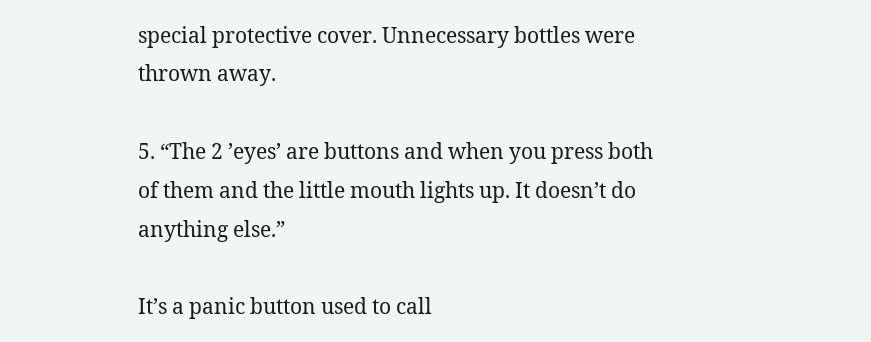special protective cover. Unnecessary bottles were thrown away.

5. “The 2 ’eyes’ are buttons and when you press both of them and the little mouth lights up. It doesn’t do anything else.”

It’s a panic button used to call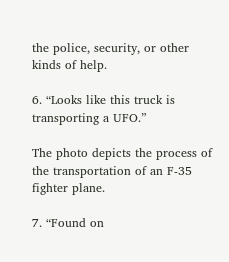the police, security, or other kinds of help.

6. “Looks like this truck is transporting a UFO.”

The photo depicts the process of the transportation of an F-35 fighter plane.

7. “Found on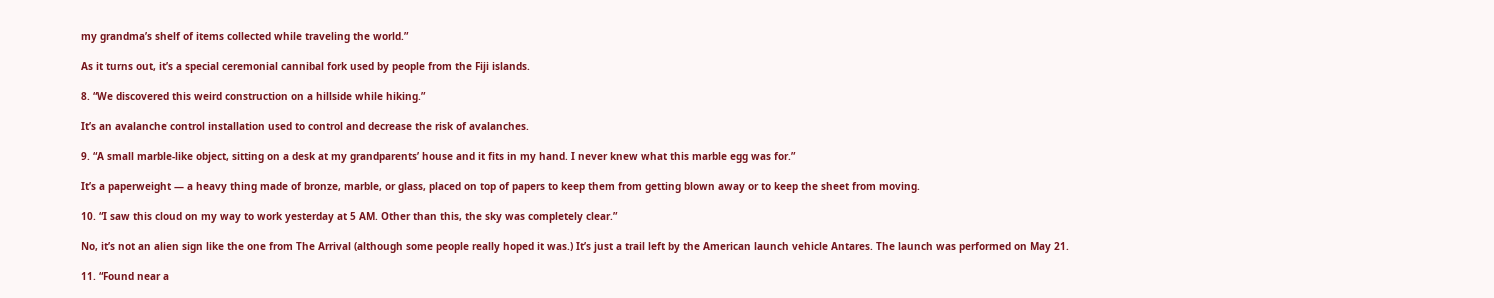my grandma’s shelf of items collected while traveling the world.”

As it turns out, it’s a special ceremonial cannibal fork used by people from the Fiji islands.

8. “We discovered this weird construction on a hillside while hiking.”

It’s an avalanche control installation used to control and decrease the risk of avalanches.

9. “A small marble-like object, sitting on a desk at my grandparents’ house and it fits in my hand. I never knew what this marble egg was for.”

It’s a paperweight — a heavy thing made of bronze, marble, or glass, placed on top of papers to keep them from getting blown away or to keep the sheet from moving.

10. “I saw this cloud on my way to work yesterday at 5 AM. Other than this, the sky was completely clear.”

No, it’s not an alien sign like the one from The Arrival (although some people really hoped it was.) It’s just a trail left by the American launch vehicle Antares. The launch was performed on May 21.

11. “Found near a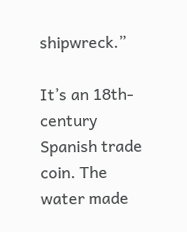shipwreck.”

It’s an 18th-century Spanish trade coin. The water made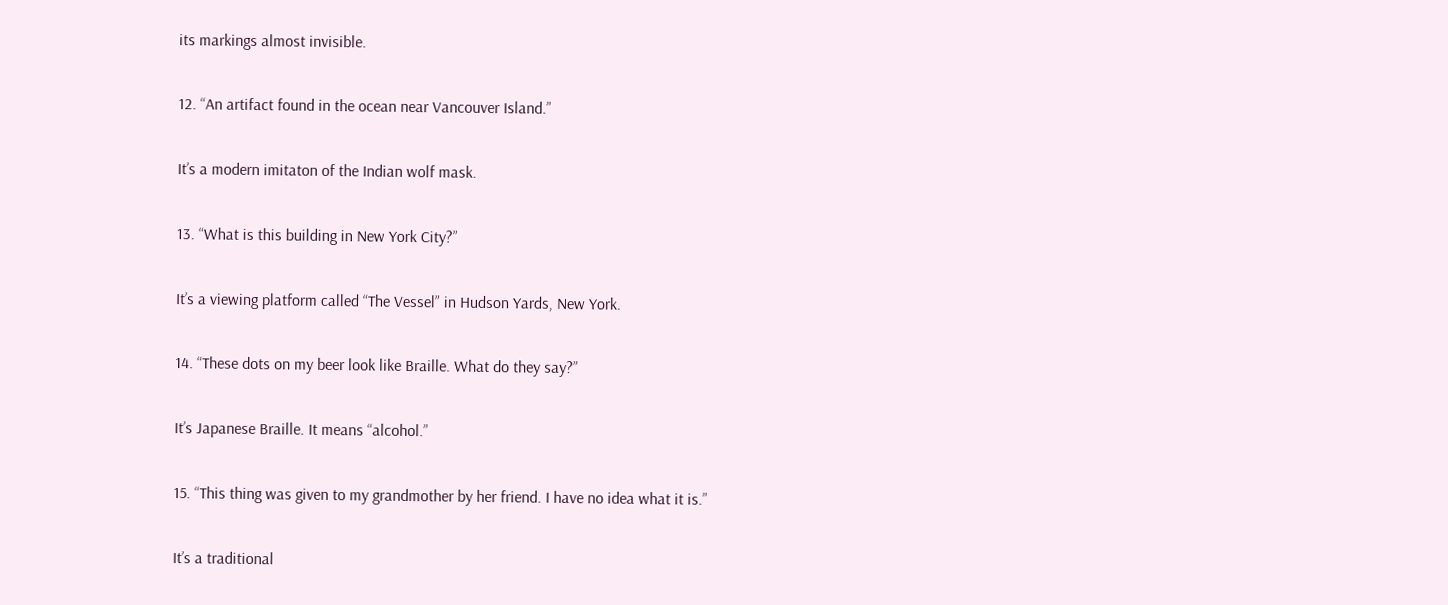its markings almost invisible.

12. “An artifact found in the ocean near Vancouver Island.”

It’s a modern imitaton of the Indian wolf mask.

13. “What is this building in New York City?”

It’s a viewing platform called “The Vessel” in Hudson Yards, New York.

14. “These dots on my beer look like Braille. What do they say?”

It’s Japanese Braille. It means “alcohol.”

15. “This thing was given to my grandmother by her friend. I have no idea what it is.”

It’s a traditional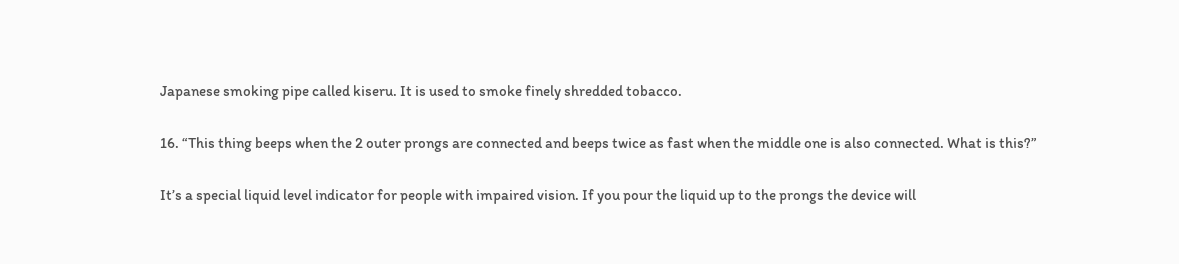Japanese smoking pipe called kiseru. It is used to smoke finely shredded tobacco.

16. “This thing beeps when the 2 outer prongs are connected and beeps twice as fast when the middle one is also connected. What is this?”

It’s a special liquid level indicator for people with impaired vision. If you pour the liquid up to the prongs the device will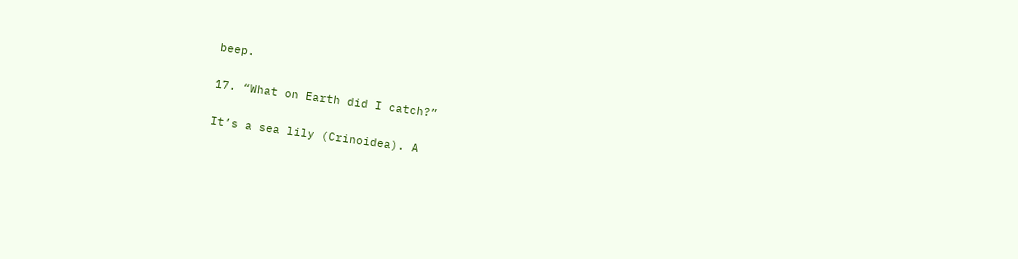beep.

17. “What on Earth did I catch?”

It’s a sea lily (Crinoidea). A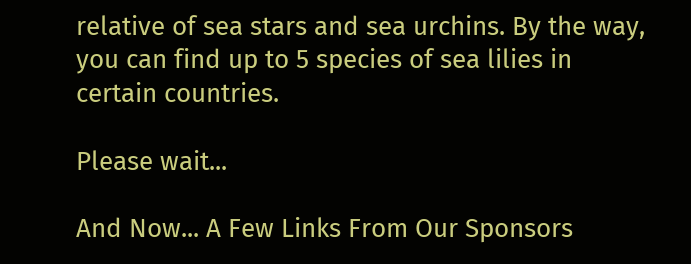relative of sea stars and sea urchins. By the way, you can find up to 5 species of sea lilies in certain countries.

Please wait...

And Now... A Few Links From Our Sponsors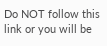Do NOT follow this link or you will be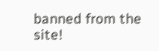banned from the site!